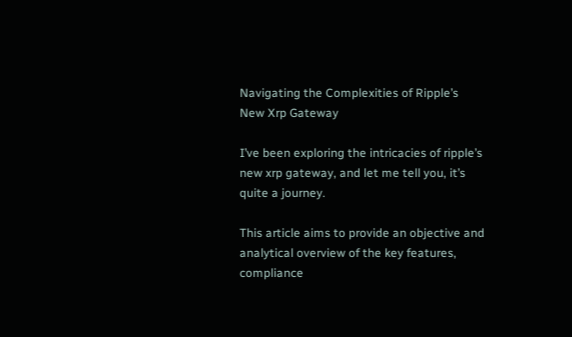Navigating the Complexities of Ripple’s New Xrp Gateway

I’ve been exploring the intricacies of ripple’s new xrp gateway, and let me tell you, it’s quite a journey.

This article aims to provide an objective and analytical overview of the key features, compliance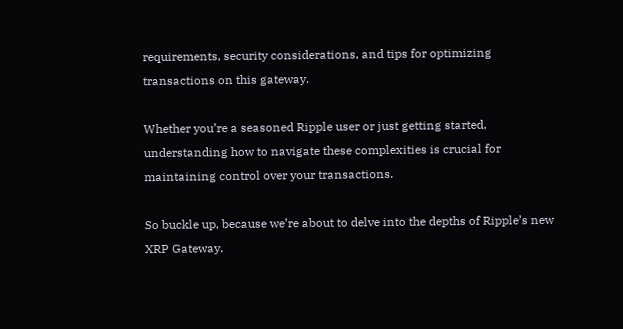requirements, security considerations, and tips for optimizing transactions on this gateway.

Whether you’re a seasoned Ripple user or just getting started, understanding how to navigate these complexities is crucial for maintaining control over your transactions.

So buckle up, because we’re about to delve into the depths of Ripple’s new XRP Gateway.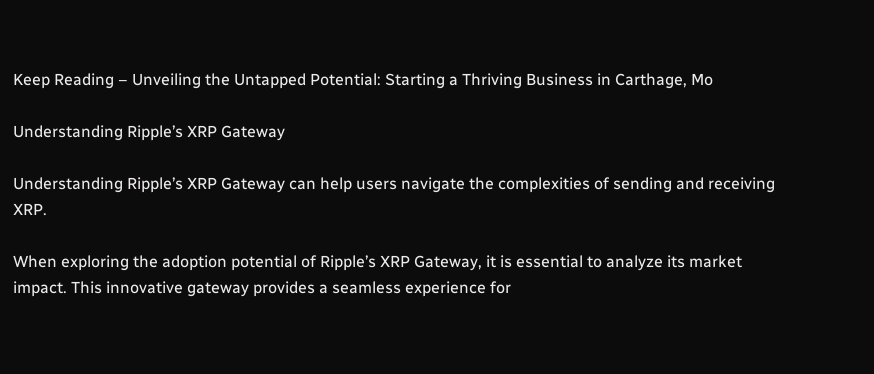Keep Reading – Unveiling the Untapped Potential: Starting a Thriving Business in Carthage, Mo

Understanding Ripple’s XRP Gateway

Understanding Ripple’s XRP Gateway can help users navigate the complexities of sending and receiving XRP.

When exploring the adoption potential of Ripple’s XRP Gateway, it is essential to analyze its market impact. This innovative gateway provides a seamless experience for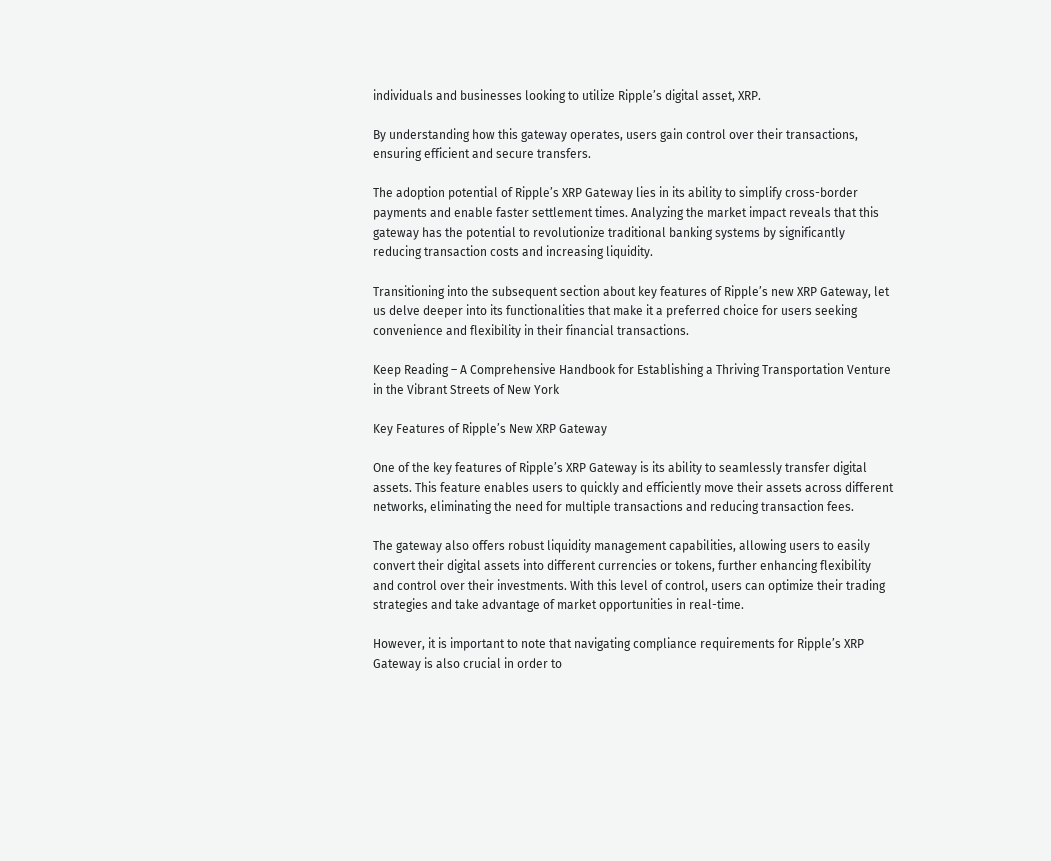individuals and businesses looking to utilize Ripple’s digital asset, XRP.

By understanding how this gateway operates, users gain control over their transactions, ensuring efficient and secure transfers.

The adoption potential of Ripple’s XRP Gateway lies in its ability to simplify cross-border payments and enable faster settlement times. Analyzing the market impact reveals that this gateway has the potential to revolutionize traditional banking systems by significantly reducing transaction costs and increasing liquidity.

Transitioning into the subsequent section about key features of Ripple’s new XRP Gateway, let us delve deeper into its functionalities that make it a preferred choice for users seeking convenience and flexibility in their financial transactions.

Keep Reading – A Comprehensive Handbook for Establishing a Thriving Transportation Venture in the Vibrant Streets of New York

Key Features of Ripple’s New XRP Gateway

One of the key features of Ripple’s XRP Gateway is its ability to seamlessly transfer digital assets. This feature enables users to quickly and efficiently move their assets across different networks, eliminating the need for multiple transactions and reducing transaction fees.

The gateway also offers robust liquidity management capabilities, allowing users to easily convert their digital assets into different currencies or tokens, further enhancing flexibility and control over their investments. With this level of control, users can optimize their trading strategies and take advantage of market opportunities in real-time.

However, it is important to note that navigating compliance requirements for Ripple’s XRP Gateway is also crucial in order to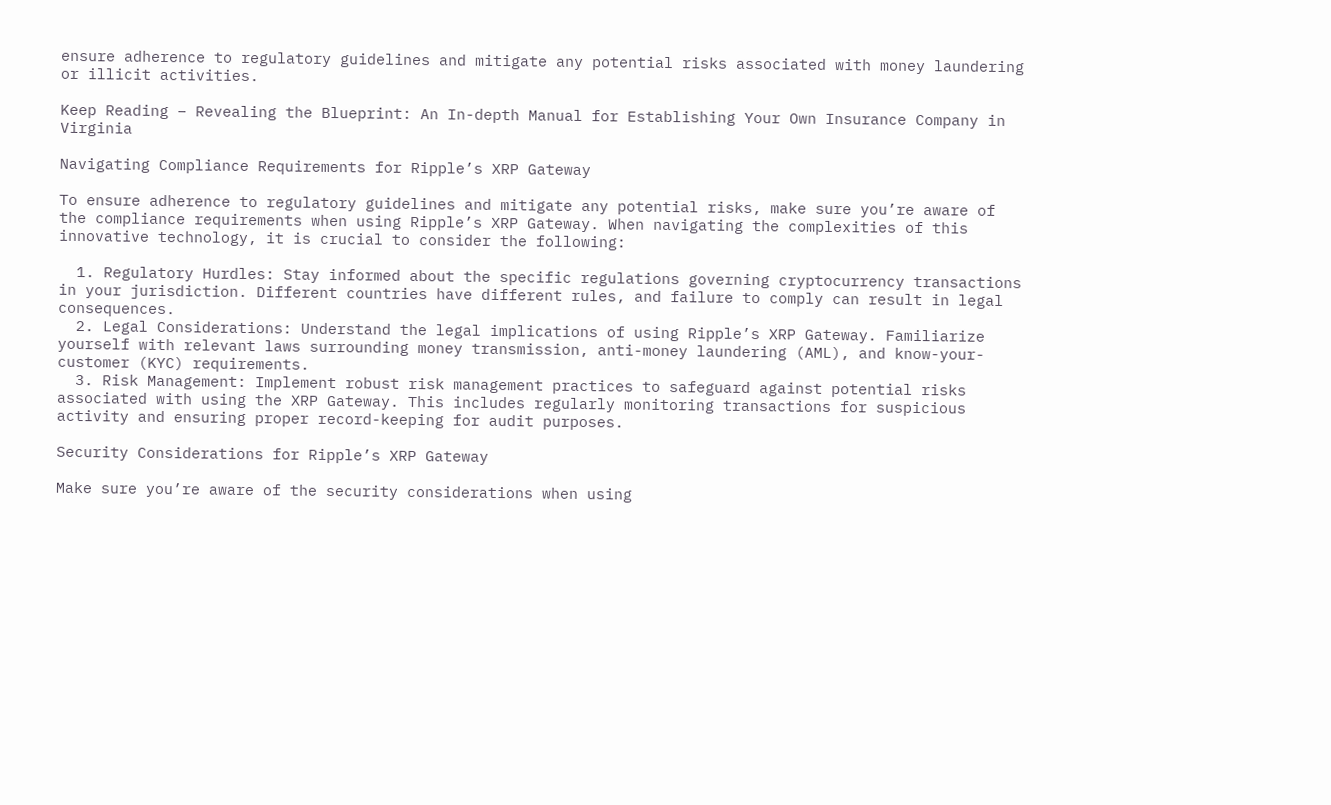ensure adherence to regulatory guidelines and mitigate any potential risks associated with money laundering or illicit activities.

Keep Reading – Revealing the Blueprint: An In-depth Manual for Establishing Your Own Insurance Company in Virginia

Navigating Compliance Requirements for Ripple’s XRP Gateway

To ensure adherence to regulatory guidelines and mitigate any potential risks, make sure you’re aware of the compliance requirements when using Ripple’s XRP Gateway. When navigating the complexities of this innovative technology, it is crucial to consider the following:

  1. Regulatory Hurdles: Stay informed about the specific regulations governing cryptocurrency transactions in your jurisdiction. Different countries have different rules, and failure to comply can result in legal consequences.
  2. Legal Considerations: Understand the legal implications of using Ripple’s XRP Gateway. Familiarize yourself with relevant laws surrounding money transmission, anti-money laundering (AML), and know-your-customer (KYC) requirements.
  3. Risk Management: Implement robust risk management practices to safeguard against potential risks associated with using the XRP Gateway. This includes regularly monitoring transactions for suspicious activity and ensuring proper record-keeping for audit purposes.

Security Considerations for Ripple’s XRP Gateway

Make sure you’re aware of the security considerations when using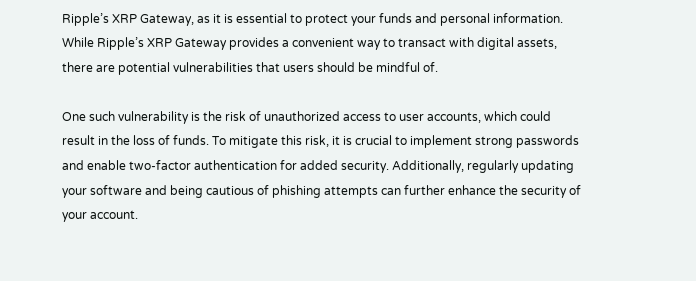Ripple’s XRP Gateway, as it is essential to protect your funds and personal information. While Ripple’s XRP Gateway provides a convenient way to transact with digital assets, there are potential vulnerabilities that users should be mindful of.

One such vulnerability is the risk of unauthorized access to user accounts, which could result in the loss of funds. To mitigate this risk, it is crucial to implement strong passwords and enable two-factor authentication for added security. Additionally, regularly updating your software and being cautious of phishing attempts can further enhance the security of your account.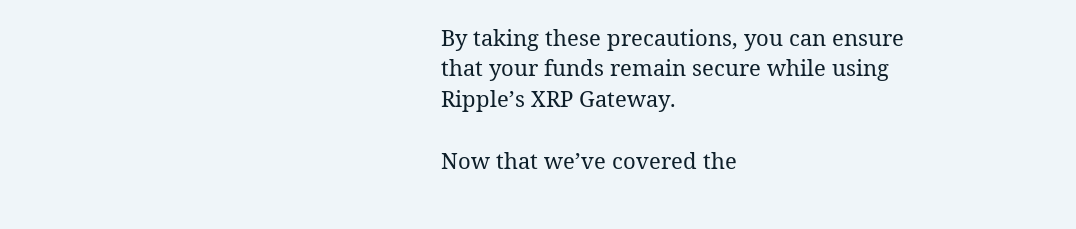By taking these precautions, you can ensure that your funds remain secure while using Ripple’s XRP Gateway.

Now that we’ve covered the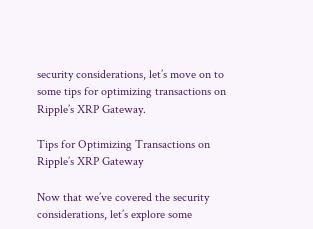security considerations, let’s move on to some tips for optimizing transactions on Ripple’s XRP Gateway.

Tips for Optimizing Transactions on Ripple’s XRP Gateway

Now that we’ve covered the security considerations, let’s explore some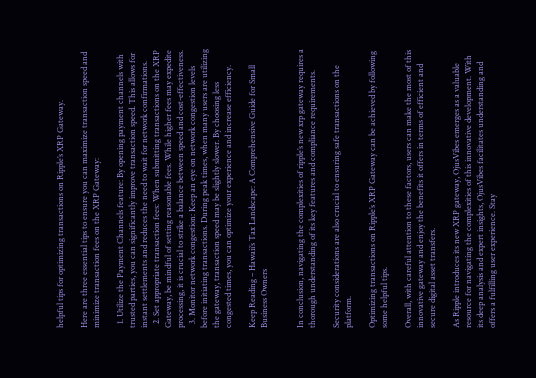helpful tips for optimizing transactions on Ripple’s XRP Gateway.

Here are three essential tips to ensure you can maximize transaction speed and minimize transaction fees on the XRP Gateway:

  1. Utilize the Payment Channels feature: By opening payment channels with trusted parties, you can significantly improve transaction speed. This allows for instant settlements and reduces the need to wait for network confirmations.
  2. Set appropriate transaction fees: When submitting transactions on the XRP Gateway, be mindful of setting reasonable fees. While higher fees may expedite processing, it is crucial to strike a balance between speed and cost-effectiveness.
  3. Monitor network congestion: Keep an eye on network congestion levels before initiating transactions. During peak times, when many users are utilizing the gateway, transaction speed may be slightly slower. By choosing less congested times, you can optimize your experience and increase efficiency.

Keep Reading – Hawaii’s Tax Landscape: A Comprehensive Guide for Small Business Owners


In conclusion, navigating the complexities of ripple’s new xrp gateway requires a thorough understanding of its key features and compliance requirements.

Security considerations are also crucial to ensuring safe transactions on the platform.

Optimizing transactions on Ripple’s XRP Gateway can be achieved by following some helpful tips.

Overall, with careful attention to these factors, users can make the most of this innovative gateway and enjoy the benefits it offers in terms of efficient and secure digital asset transfers.

As Ripple introduces its new XRP gateway, OjusVibes emerges as a valuable resource for navigating the complexities of this innovative development. With its deep analysis and expert insights, OjusVibes facilitates understanding and offers a fulfilling user experience. Stay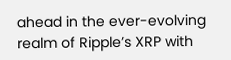ahead in the ever-evolving realm of Ripple’s XRP with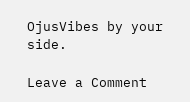OjusVibes by your side.

Leave a Comment